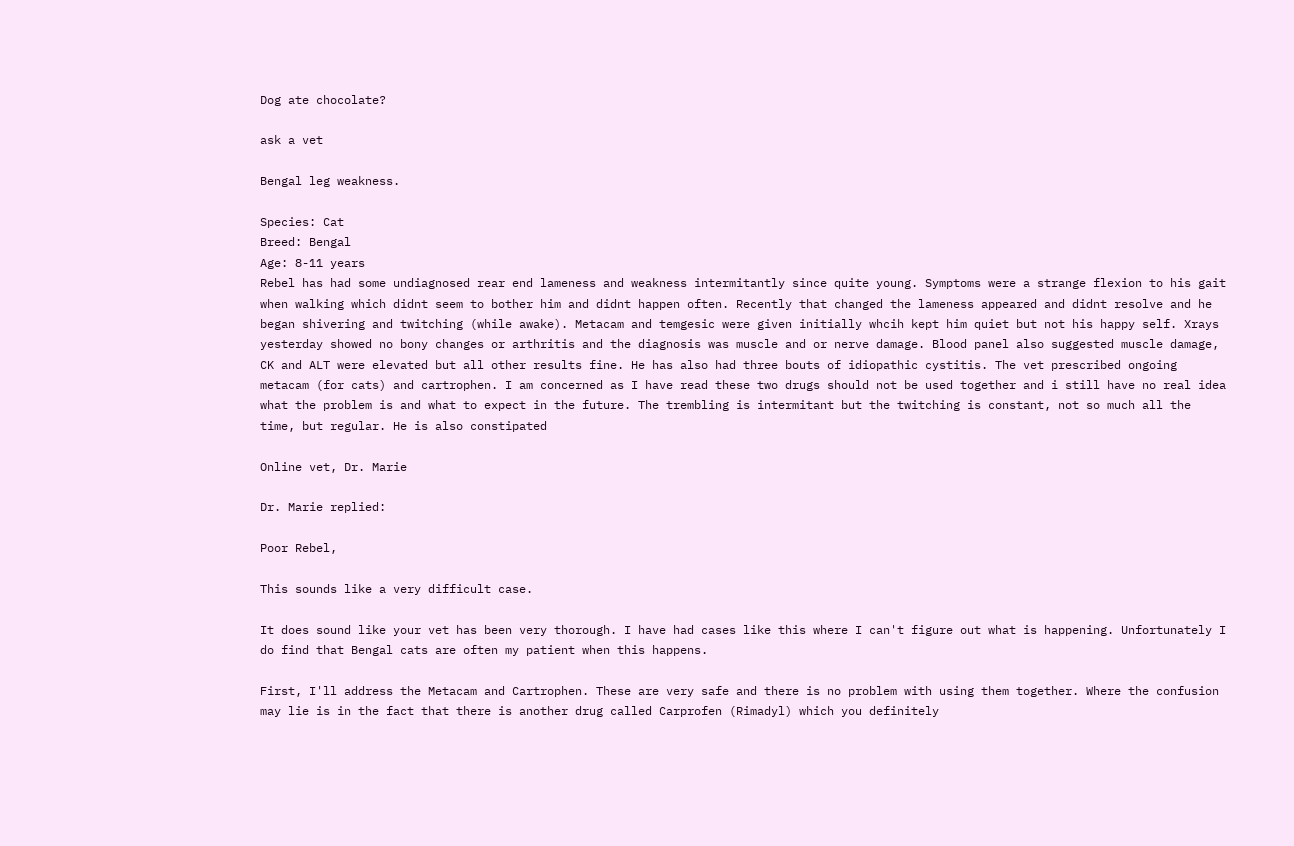Dog ate chocolate?

ask a vet

Bengal leg weakness.

Species: Cat
Breed: Bengal
Age: 8-11 years
Rebel has had some undiagnosed rear end lameness and weakness intermitantly since quite young. Symptoms were a strange flexion to his gait when walking which didnt seem to bother him and didnt happen often. Recently that changed the lameness appeared and didnt resolve and he began shivering and twitching (while awake). Metacam and temgesic were given initially whcih kept him quiet but not his happy self. Xrays yesterday showed no bony changes or arthritis and the diagnosis was muscle and or nerve damage. Blood panel also suggested muscle damage, CK and ALT were elevated but all other results fine. He has also had three bouts of idiopathic cystitis. The vet prescribed ongoing metacam (for cats) and cartrophen. I am concerned as I have read these two drugs should not be used together and i still have no real idea what the problem is and what to expect in the future. The trembling is intermitant but the twitching is constant, not so much all the time, but regular. He is also constipated

Online vet, Dr. Marie

Dr. Marie replied:

Poor Rebel,

This sounds like a very difficult case.

It does sound like your vet has been very thorough. I have had cases like this where I can't figure out what is happening. Unfortunately I do find that Bengal cats are often my patient when this happens.

First, I'll address the Metacam and Cartrophen. These are very safe and there is no problem with using them together. Where the confusion may lie is in the fact that there is another drug called Carprofen (Rimadyl) which you definitely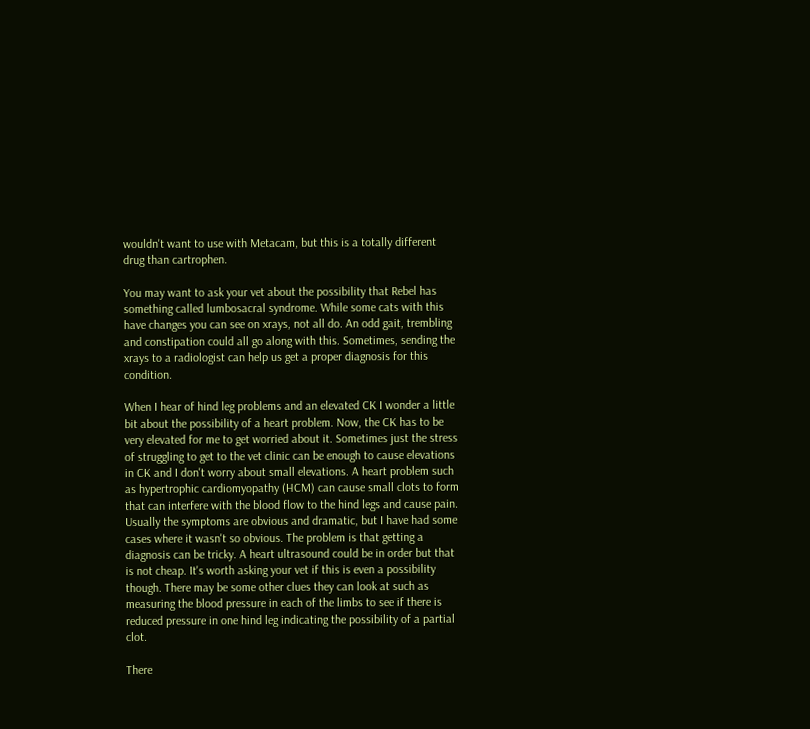wouldn't want to use with Metacam, but this is a totally different drug than cartrophen.

You may want to ask your vet about the possibility that Rebel has something called lumbosacral syndrome. While some cats with this have changes you can see on xrays, not all do. An odd gait, trembling and constipation could all go along with this. Sometimes, sending the xrays to a radiologist can help us get a proper diagnosis for this condition.

When I hear of hind leg problems and an elevated CK I wonder a little bit about the possibility of a heart problem. Now, the CK has to be very elevated for me to get worried about it. Sometimes just the stress of struggling to get to the vet clinic can be enough to cause elevations in CK and I don't worry about small elevations. A heart problem such as hypertrophic cardiomyopathy (HCM) can cause small clots to form that can interfere with the blood flow to the hind legs and cause pain. Usually the symptoms are obvious and dramatic, but I have had some cases where it wasn't so obvious. The problem is that getting a diagnosis can be tricky. A heart ultrasound could be in order but that is not cheap. It's worth asking your vet if this is even a possibility though. There may be some other clues they can look at such as measuring the blood pressure in each of the limbs to see if there is reduced pressure in one hind leg indicating the possibility of a partial clot.

There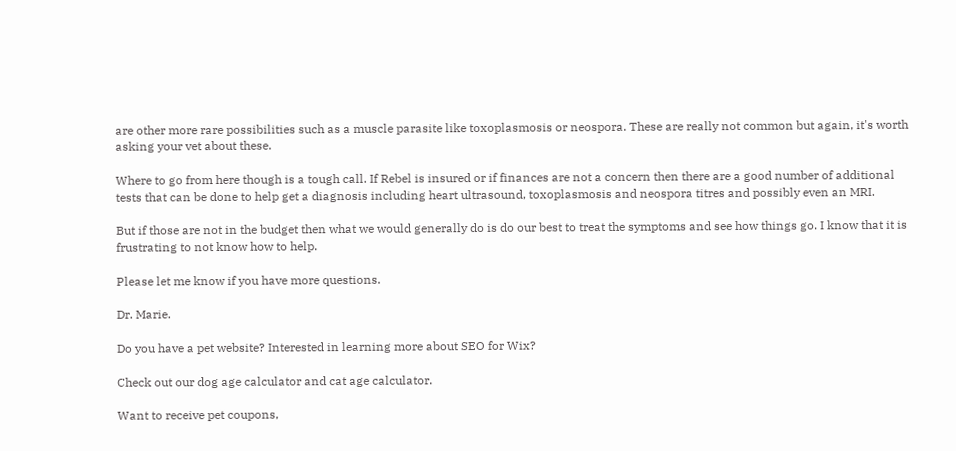are other more rare possibilities such as a muscle parasite like toxoplasmosis or neospora. These are really not common but again, it's worth asking your vet about these.

Where to go from here though is a tough call. If Rebel is insured or if finances are not a concern then there are a good number of additional tests that can be done to help get a diagnosis including heart ultrasound, toxoplasmosis and neospora titres and possibly even an MRI.

But if those are not in the budget then what we would generally do is do our best to treat the symptoms and see how things go. I know that it is frustrating to not know how to help.

Please let me know if you have more questions.

Dr. Marie.

Do you have a pet website? Interested in learning more about SEO for Wix?

Check out our dog age calculator and cat age calculator.

Want to receive pet coupons,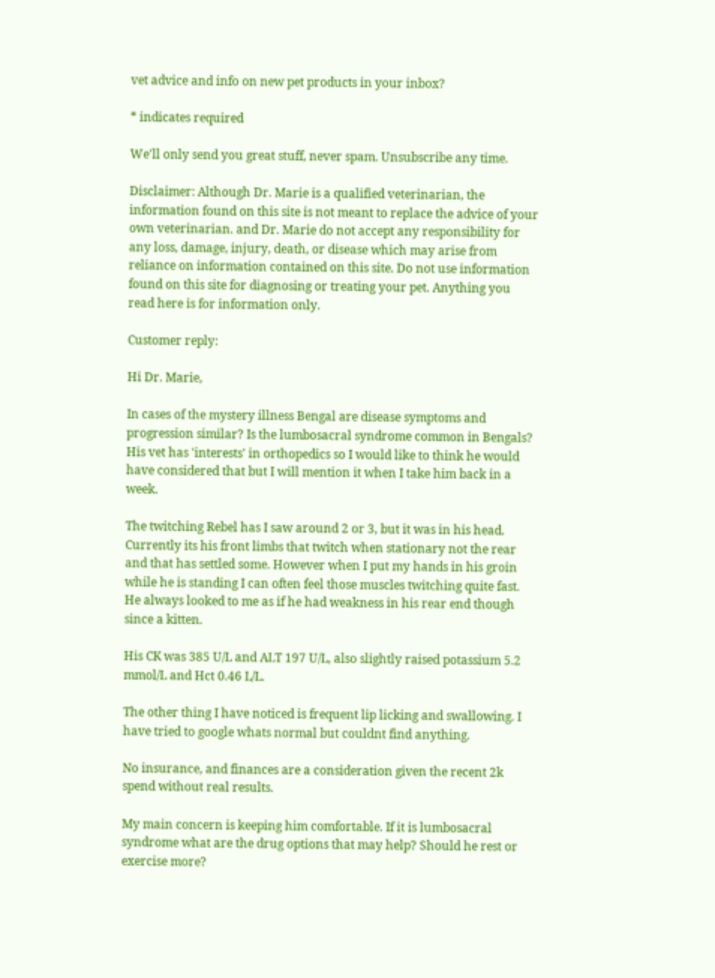vet advice and info on new pet products in your inbox?

* indicates required

We'll only send you great stuff, never spam. Unsubscribe any time.

Disclaimer: Although Dr. Marie is a qualified veterinarian, the information found on this site is not meant to replace the advice of your own veterinarian. and Dr. Marie do not accept any responsibility for any loss, damage, injury, death, or disease which may arise from reliance on information contained on this site. Do not use information found on this site for diagnosing or treating your pet. Anything you read here is for information only.

Customer reply:

Hi Dr. Marie,

In cases of the mystery illness Bengal are disease symptoms and progression similar? Is the lumbosacral syndrome common in Bengals? His vet has 'interests' in orthopedics so I would like to think he would have considered that but I will mention it when I take him back in a week.

The twitching Rebel has I saw around 2 or 3, but it was in his head. Currently its his front limbs that twitch when stationary not the rear and that has settled some. However when I put my hands in his groin while he is standing I can often feel those muscles twitching quite fast. He always looked to me as if he had weakness in his rear end though since a kitten.

His CK was 385 U/L and ALT 197 U/L, also slightly raised potassium 5.2 mmol/L and Hct 0.46 L/L.

The other thing I have noticed is frequent lip licking and swallowing. I have tried to google whats normal but couldnt find anything.

No insurance, and finances are a consideration given the recent 2k spend without real results.

My main concern is keeping him comfortable. If it is lumbosacral syndrome what are the drug options that may help? Should he rest or exercise more?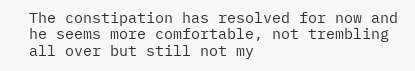The constipation has resolved for now and he seems more comfortable, not trembling all over but still not my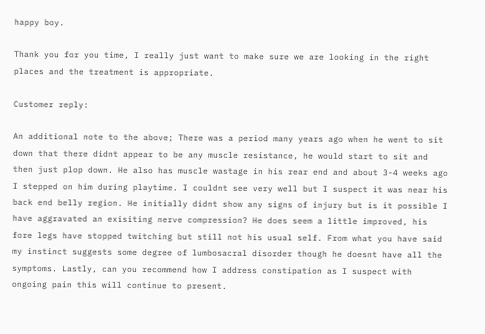happy boy.

Thank you for you time, I really just want to make sure we are looking in the right places and the treatment is appropriate.

Customer reply:

An additional note to the above; There was a period many years ago when he went to sit down that there didnt appear to be any muscle resistance, he would start to sit and then just plop down. He also has muscle wastage in his rear end and about 3-4 weeks ago I stepped on him during playtime. I couldnt see very well but I suspect it was near his back end belly region. He initially didnt show any signs of injury but is it possible I have aggravated an exisiting nerve compression? He does seem a little improved, his fore legs have stopped twitching but still not his usual self. From what you have said my instinct suggests some degree of lumbosacral disorder though he doesnt have all the symptoms. Lastly, can you recommend how I address constipation as I suspect with ongoing pain this will continue to present.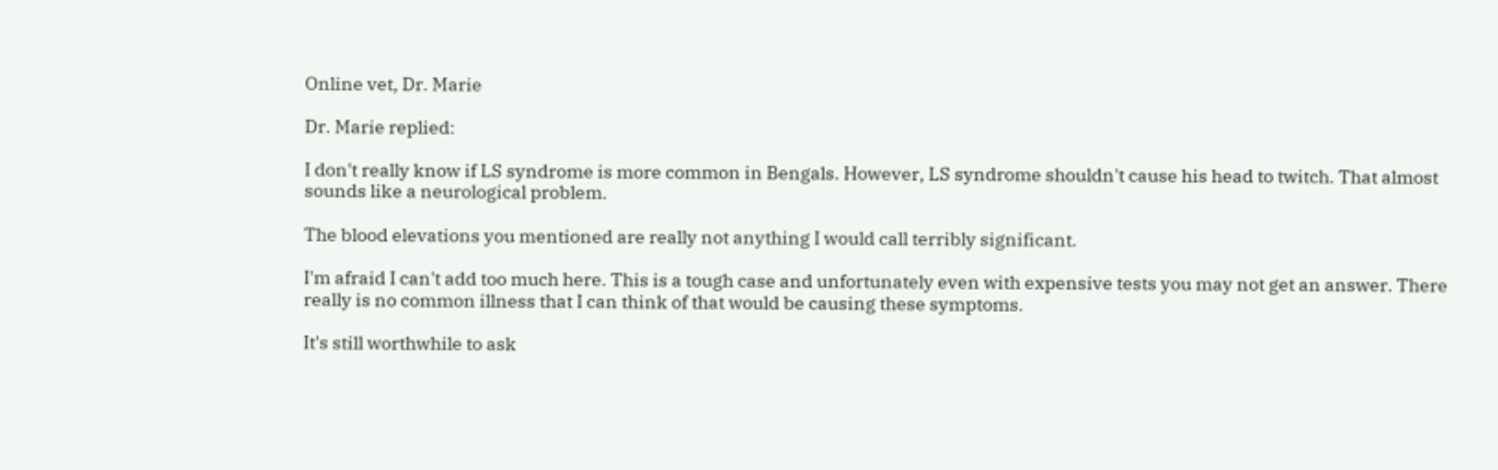Online vet, Dr. Marie

Dr. Marie replied:

I don't really know if LS syndrome is more common in Bengals. However, LS syndrome shouldn't cause his head to twitch. That almost sounds like a neurological problem.

The blood elevations you mentioned are really not anything I would call terribly significant.

I'm afraid I can't add too much here. This is a tough case and unfortunately even with expensive tests you may not get an answer. There really is no common illness that I can think of that would be causing these symptoms.

It's still worthwhile to ask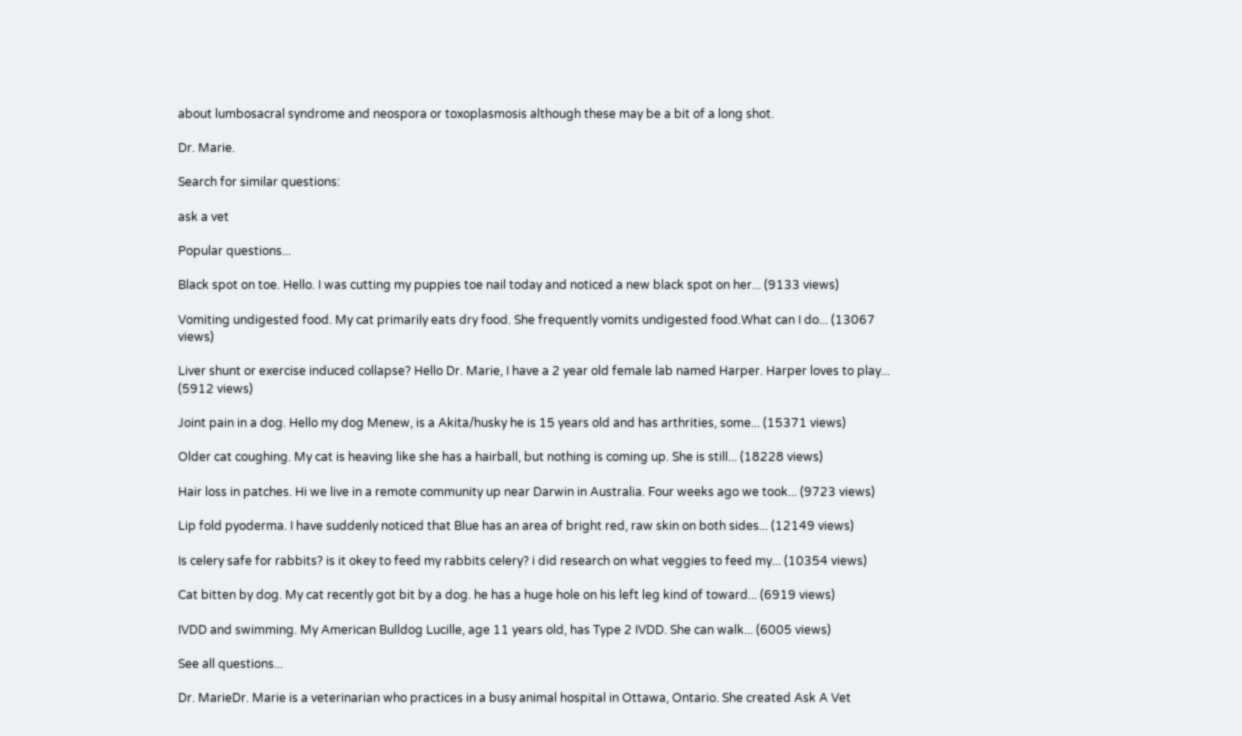about lumbosacral syndrome and neospora or toxoplasmosis although these may be a bit of a long shot.

Dr. Marie.

Search for similar questions:

ask a vet

Popular questions...

Black spot on toe. Hello. I was cutting my puppies toe nail today and noticed a new black spot on her... (9133 views)

Vomiting undigested food. My cat primarily eats dry food. She frequently vomits undigested food.What can I do... (13067 views)

Liver shunt or exercise induced collapse? Hello Dr. Marie, I have a 2 year old female lab named Harper. Harper loves to play... (5912 views)

Joint pain in a dog. Hello my dog Menew, is a Akita/husky he is 15 years old and has arthrities, some... (15371 views)

Older cat coughing. My cat is heaving like she has a hairball, but nothing is coming up. She is still... (18228 views)

Hair loss in patches. Hi we live in a remote community up near Darwin in Australia. Four weeks ago we took... (9723 views)

Lip fold pyoderma. I have suddenly noticed that Blue has an area of bright red, raw skin on both sides... (12149 views)

Is celery safe for rabbits? is it okey to feed my rabbits celery? i did research on what veggies to feed my... (10354 views)

Cat bitten by dog. My cat recently got bit by a dog. he has a huge hole on his left leg kind of toward... (6919 views)

IVDD and swimming. My American Bulldog Lucille, age 11 years old, has Type 2 IVDD. She can walk... (6005 views)

See all questions...

Dr. MarieDr. Marie is a veterinarian who practices in a busy animal hospital in Ottawa, Ontario. She created Ask A Vet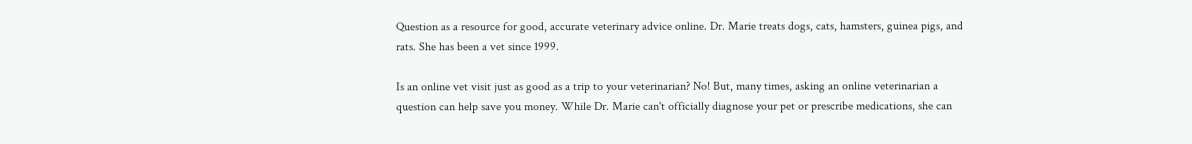Question as a resource for good, accurate veterinary advice online. Dr. Marie treats dogs, cats, hamsters, guinea pigs, and rats. She has been a vet since 1999.

Is an online vet visit just as good as a trip to your veterinarian? No! But, many times, asking an online veterinarian a question can help save you money. While Dr. Marie can't officially diagnose your pet or prescribe medications, she can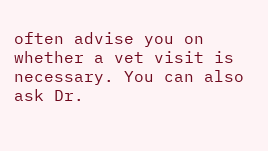often advise you on whether a vet visit is necessary. You can also ask Dr.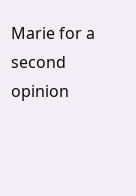Marie for a second opinion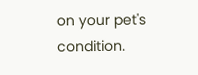on your pet's condition.